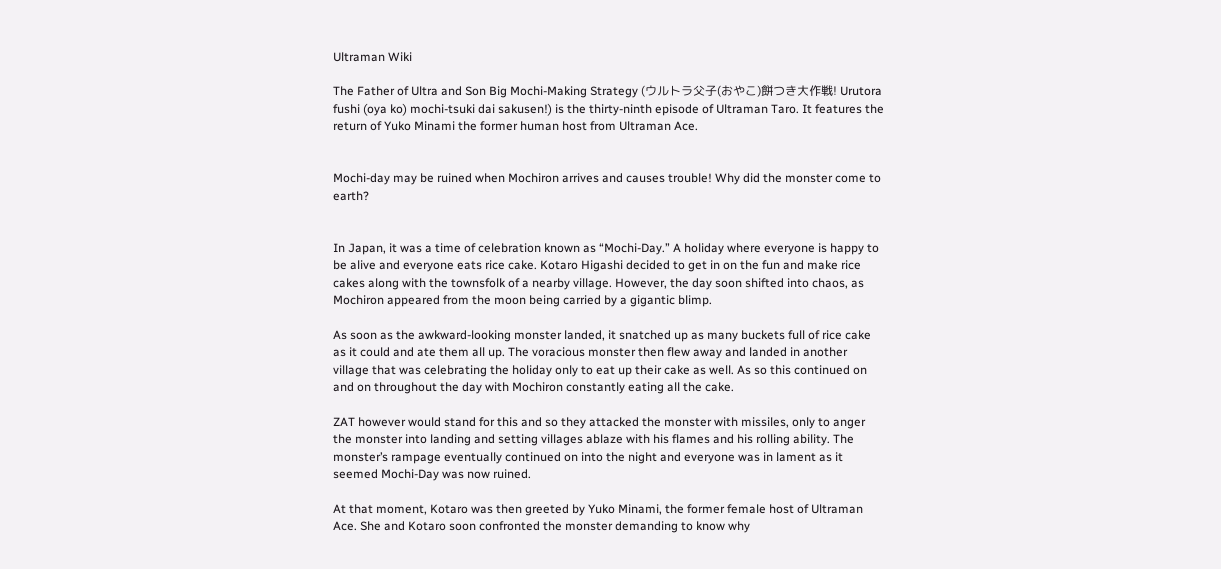Ultraman Wiki

The Father of Ultra and Son Big Mochi-Making Strategy (ウルトラ父子(おやこ)餅つき大作戦! Urutora fushi (oya ko) mochi-tsuki dai sakusen!) is the thirty-ninth episode of Ultraman Taro. It features the return of Yuko Minami the former human host from Ultraman Ace.


Mochi-day may be ruined when Mochiron arrives and causes trouble! Why did the monster come to earth?


In Japan, it was a time of celebration known as “Mochi-Day.” A holiday where everyone is happy to be alive and everyone eats rice cake. Kotaro Higashi decided to get in on the fun and make rice cakes along with the townsfolk of a nearby village. However, the day soon shifted into chaos, as Mochiron appeared from the moon being carried by a gigantic blimp.

As soon as the awkward-looking monster landed, it snatched up as many buckets full of rice cake as it could and ate them all up. The voracious monster then flew away and landed in another village that was celebrating the holiday only to eat up their cake as well. As so this continued on and on throughout the day with Mochiron constantly eating all the cake.

ZAT however would stand for this and so they attacked the monster with missiles, only to anger the monster into landing and setting villages ablaze with his flames and his rolling ability. The monster’s rampage eventually continued on into the night and everyone was in lament as it seemed Mochi-Day was now ruined.

At that moment, Kotaro was then greeted by Yuko Minami, the former female host of Ultraman Ace. She and Kotaro soon confronted the monster demanding to know why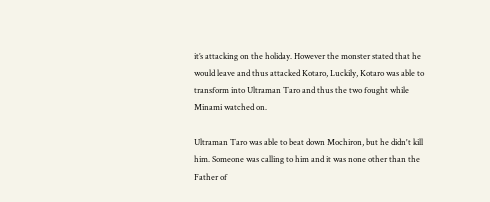it’s attacking on the holiday. However the monster stated that he would leave and thus attacked Kotaro, Luckily, Kotaro was able to transform into Ultraman Taro and thus the two fought while Minami watched on.

Ultraman Taro was able to beat down Mochiron, but he didn't kill him. Someone was calling to him and it was none other than the Father of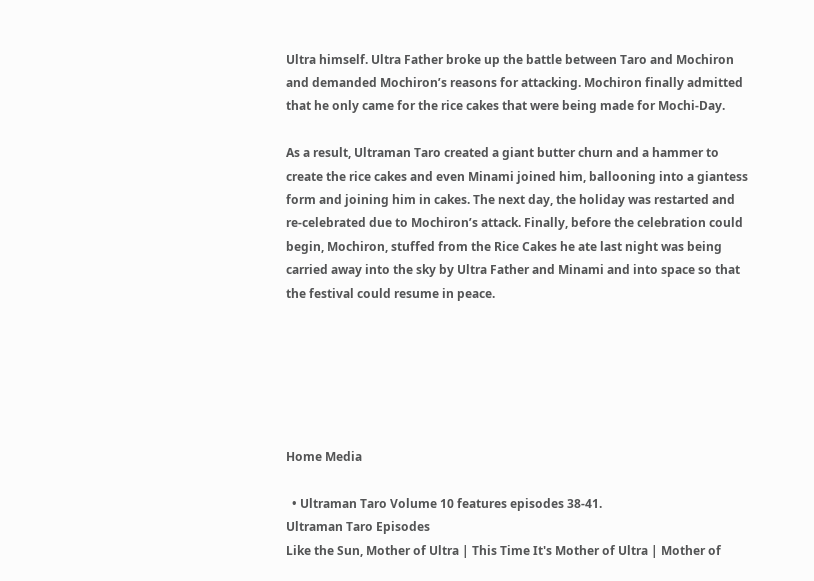Ultra himself. Ultra Father broke up the battle between Taro and Mochiron and demanded Mochiron’s reasons for attacking. Mochiron finally admitted that he only came for the rice cakes that were being made for Mochi-Day.

As a result, Ultraman Taro created a giant butter churn and a hammer to create the rice cakes and even Minami joined him, ballooning into a giantess form and joining him in cakes. The next day, the holiday was restarted and re-celebrated due to Mochiron’s attack. Finally, before the celebration could begin, Mochiron, stuffed from the Rice Cakes he ate last night was being carried away into the sky by Ultra Father and Minami and into space so that the festival could resume in peace.






Home Media

  • Ultraman Taro Volume 10 features episodes 38-41.
Ultraman Taro Episodes
Like the Sun, Mother of Ultra | This Time It's Mother of Ultra | Mother of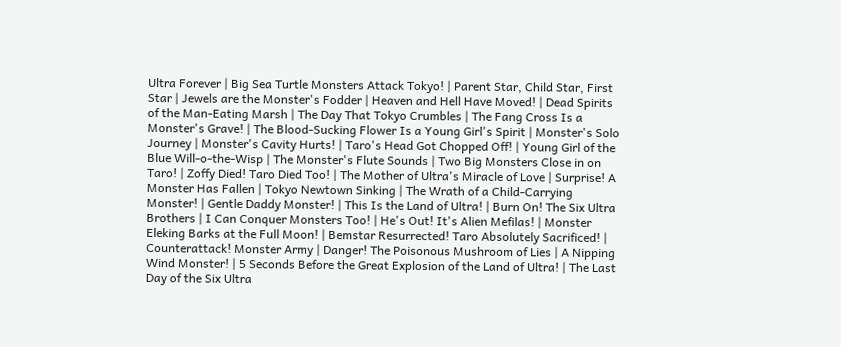Ultra Forever | Big Sea Turtle Monsters Attack Tokyo! | Parent Star, Child Star, First Star | Jewels are the Monster's Fodder | Heaven and Hell Have Moved! | Dead Spirits of the Man-Eating Marsh | The Day That Tokyo Crumbles | The Fang Cross Is a Monster's Grave! | The Blood-Sucking Flower Is a Young Girl's Spirit | Monster's Solo Journey | Monster's Cavity Hurts! | Taro's Head Got Chopped Off! | Young Girl of the Blue Will-o-the-Wisp | The Monster's Flute Sounds | Two Big Monsters Close in on Taro! | Zoffy Died! Taro Died Too! | The Mother of Ultra's Miracle of Love | Surprise! A Monster Has Fallen | Tokyo Newtown Sinking | The Wrath of a Child-Carrying Monster! | Gentle Daddy Monster! | This Is the Land of Ultra! | Burn On! The Six Ultra Brothers | I Can Conquer Monsters Too! | He's Out! It's Alien Mefilas! | Monster Eleking Barks at the Full Moon! | Bemstar Resurrected! Taro Absolutely Sacrificed! | Counterattack! Monster Army | Danger! The Poisonous Mushroom of Lies | A Nipping Wind Monster! | 5 Seconds Before the Great Explosion of the Land of Ultra! | The Last Day of the Six Ultra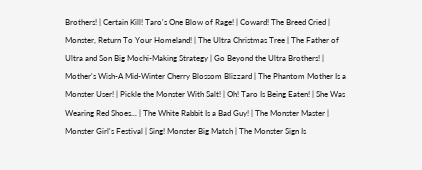Brothers! | Certain Kill! Taro's One Blow of Rage! | Coward! The Breed Cried | Monster, Return To Your Homeland! | The Ultra Christmas Tree | The Father of Ultra and Son Big Mochi-Making Strategy | Go Beyond the Ultra Brothers! | Mother's Wish-A Mid-Winter Cherry Blossom Blizzard | The Phantom Mother Is a Monster User! | Pickle the Monster With Salt! | Oh! Taro Is Being Eaten! | She Was Wearing Red Shoes... | The White Rabbit Is a Bad Guy! | The Monster Master | Monster Girl's Festival | Sing! Monster Big Match | The Monster Sign Is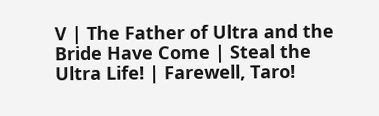V | The Father of Ultra and the Bride Have Come | Steal the Ultra Life! | Farewell, Taro!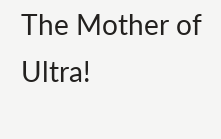The Mother of Ultra!